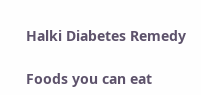Halki Diabetes Remedy

Foods you can eat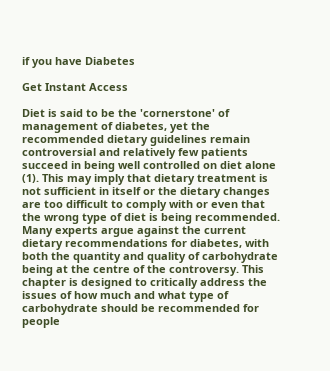if you have Diabetes

Get Instant Access

Diet is said to be the 'cornerstone' of management of diabetes, yet the recommended dietary guidelines remain controversial and relatively few patients succeed in being well controlled on diet alone (1). This may imply that dietary treatment is not sufficient in itself or the dietary changes are too difficult to comply with or even that the wrong type of diet is being recommended. Many experts argue against the current dietary recommendations for diabetes, with both the quantity and quality of carbohydrate being at the centre of the controversy. This chapter is designed to critically address the issues of how much and what type of carbohydrate should be recommended for people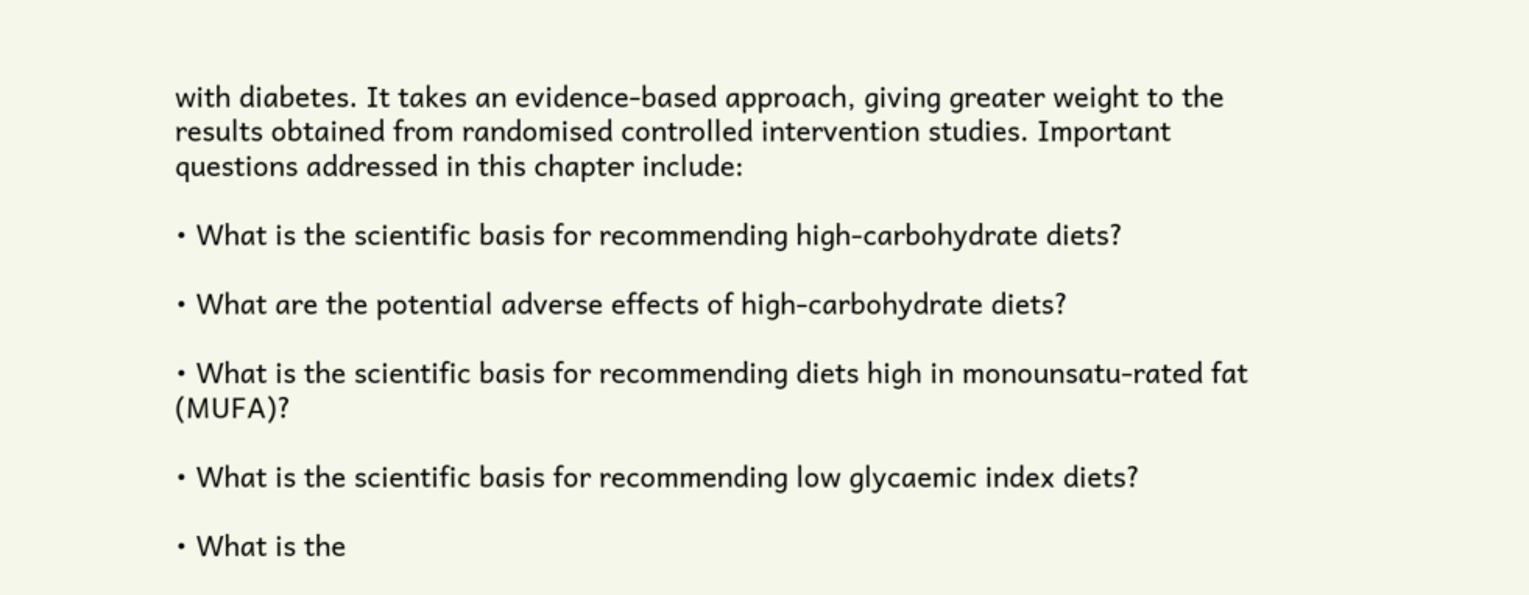with diabetes. It takes an evidence-based approach, giving greater weight to the results obtained from randomised controlled intervention studies. Important questions addressed in this chapter include:

• What is the scientific basis for recommending high-carbohydrate diets?

• What are the potential adverse effects of high-carbohydrate diets?

• What is the scientific basis for recommending diets high in monounsatu-rated fat (MUFA)?

• What is the scientific basis for recommending low glycaemic index diets?

• What is the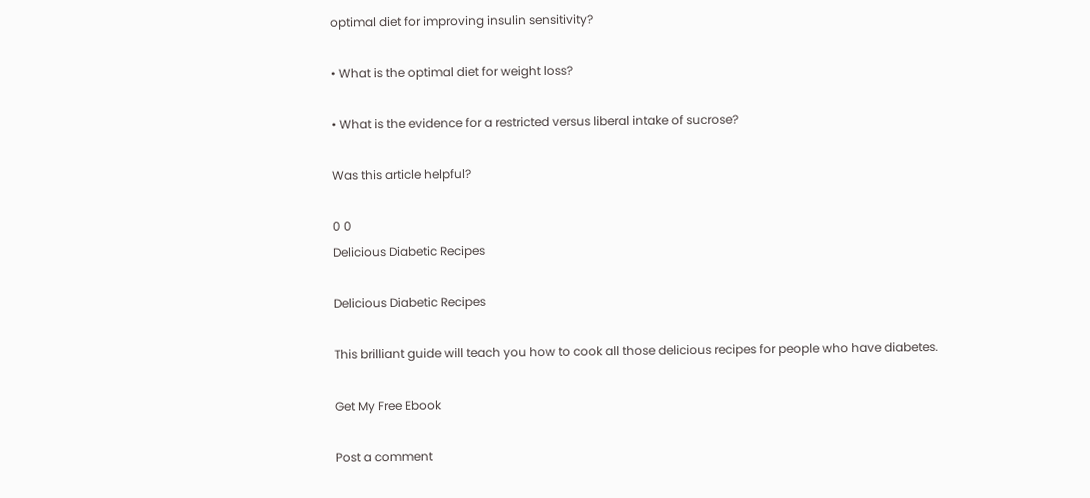optimal diet for improving insulin sensitivity?

• What is the optimal diet for weight loss?

• What is the evidence for a restricted versus liberal intake of sucrose?

Was this article helpful?

0 0
Delicious Diabetic Recipes

Delicious Diabetic Recipes

This brilliant guide will teach you how to cook all those delicious recipes for people who have diabetes.

Get My Free Ebook

Post a comment